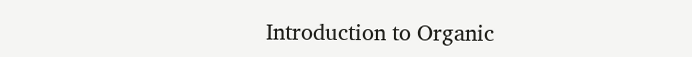Introduction to Organic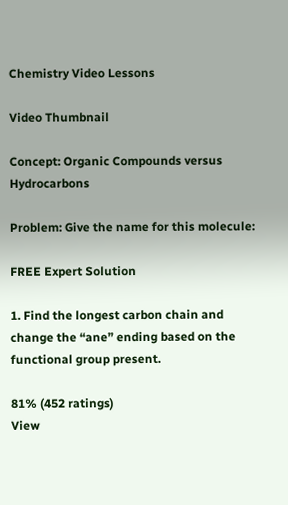Chemistry Video Lessons

Video Thumbnail

Concept: Organic Compounds versus Hydrocarbons

Problem: Give the name for this molecule:

FREE Expert Solution

1. Find the longest carbon chain and change the “ane” ending based on the functional group present.

81% (452 ratings)
View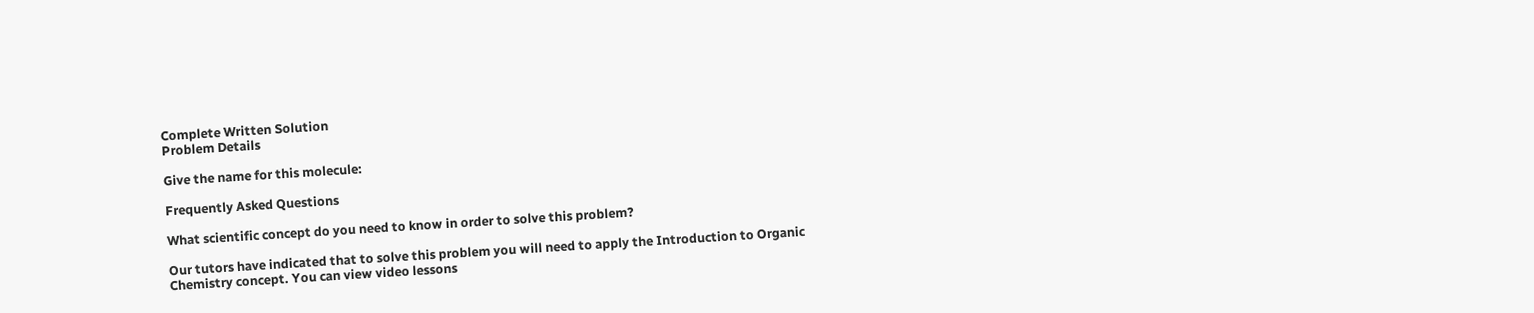Complete Written Solution
Problem Details

Give the name for this molecule:

Frequently Asked Questions

What scientific concept do you need to know in order to solve this problem?

Our tutors have indicated that to solve this problem you will need to apply the Introduction to Organic Chemistry concept. You can view video lessons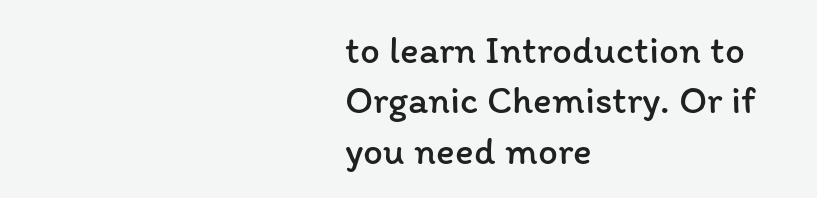to learn Introduction to Organic Chemistry. Or if you need more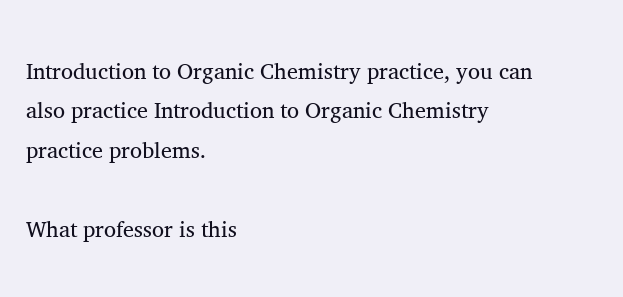Introduction to Organic Chemistry practice, you can also practice Introduction to Organic Chemistry practice problems.

What professor is this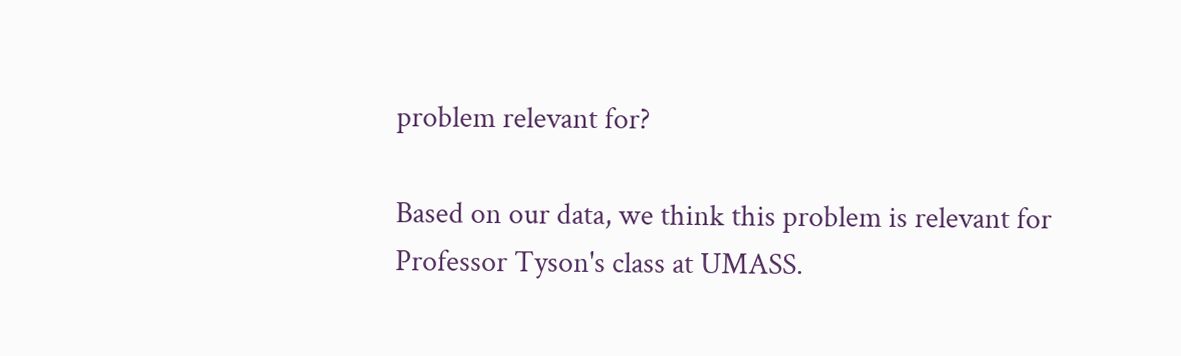problem relevant for?

Based on our data, we think this problem is relevant for Professor Tyson's class at UMASS.